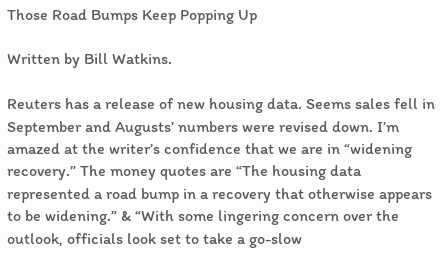Those Road Bumps Keep Popping Up

Written by Bill Watkins.

Reuters has a release of new housing data. Seems sales fell in September and Augusts’ numbers were revised down. I’m amazed at the writer’s confidence that we are in “widening recovery.” The money quotes are “The housing data represented a road bump in a recovery that otherwise appears to be widening.” & “With some lingering concern over the outlook, officials look set to take a go-slow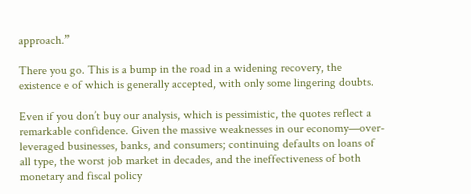approach.”

There you go. This is a bump in the road in a widening recovery, the existence e of which is generally accepted, with only some lingering doubts.

Even if you don’t buy our analysis, which is pessimistic, the quotes reflect a remarkable confidence. Given the massive weaknesses in our economy—over-leveraged businesses, banks, and consumers; continuing defaults on loans of all type, the worst job market in decades, and the ineffectiveness of both monetary and fiscal policy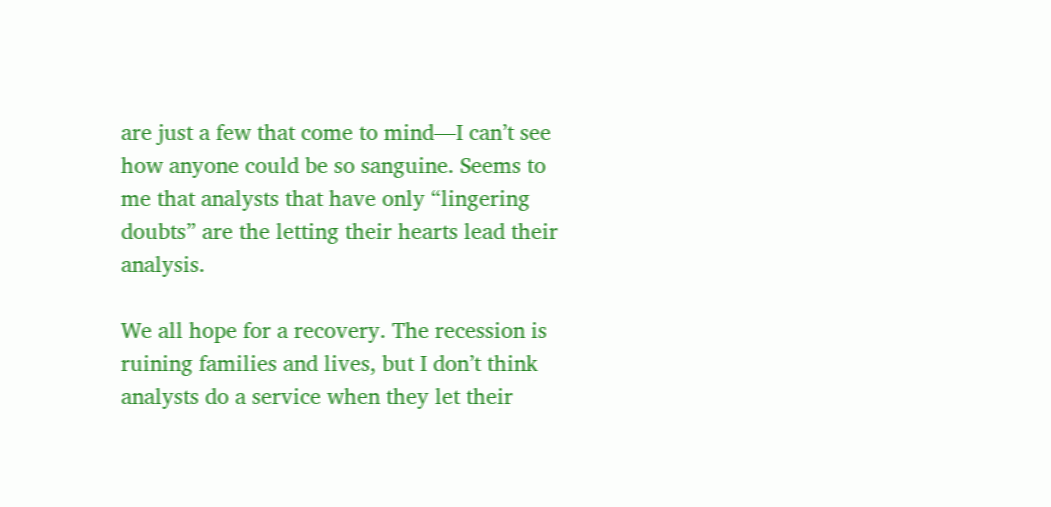are just a few that come to mind—I can’t see how anyone could be so sanguine. Seems to me that analysts that have only “lingering doubts” are the letting their hearts lead their analysis.

We all hope for a recovery. The recession is ruining families and lives, but I don’t think analysts do a service when they let their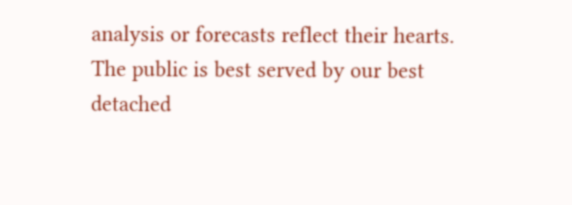analysis or forecasts reflect their hearts. The public is best served by our best detached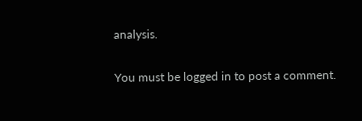analysis.

You must be logged in to post a comment.